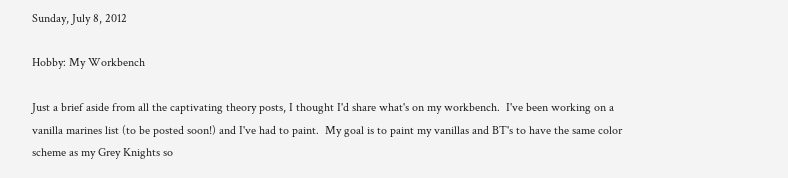Sunday, July 8, 2012

Hobby: My Workbench

Just a brief aside from all the captivating theory posts, I thought I'd share what's on my workbench.  I've been working on a vanilla marines list (to be posted soon!) and I've had to paint.  My goal is to paint my vanillas and BT's to have the same color scheme as my Grey Knights so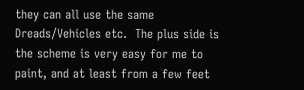they can all use the same Dreads/Vehicles etc.  The plus side is the scheme is very easy for me to paint, and at least from a few feet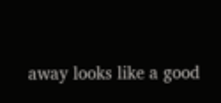away looks like a good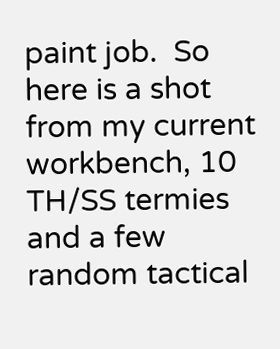paint job.  So here is a shot from my current workbench, 10 TH/SS termies and a few random tactical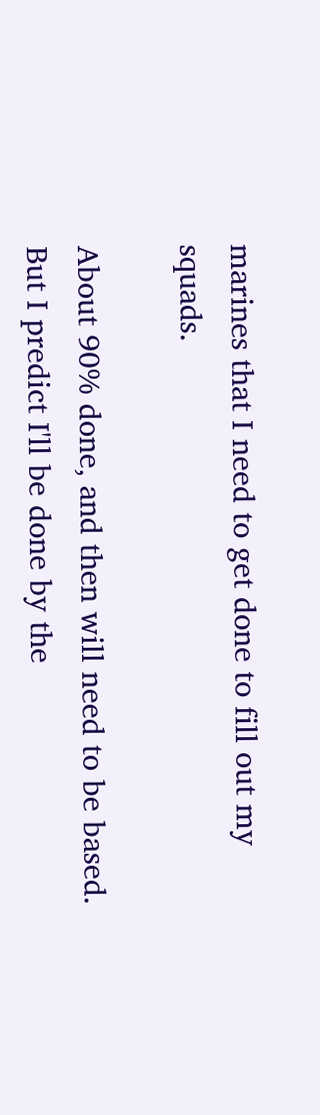marines that I need to get done to fill out my squads.

About 90% done, and then will need to be based.  But I predict I'll be done by the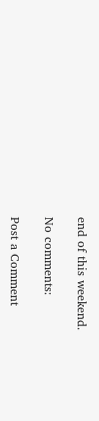end of this weekend.

No comments:

Post a Comment